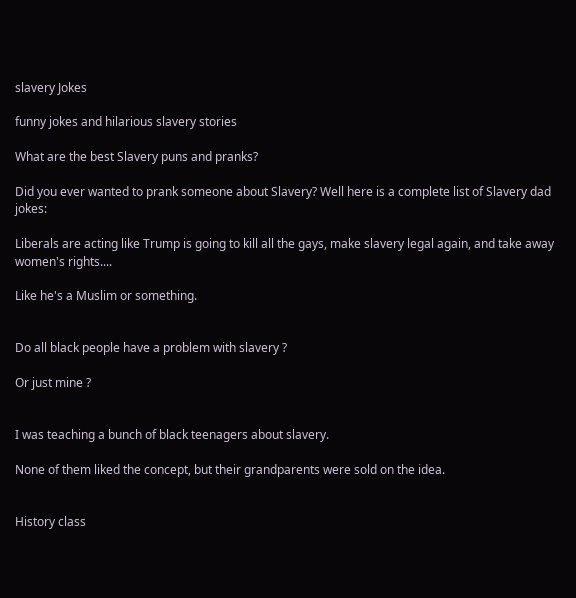slavery Jokes

funny jokes and hilarious slavery stories

What are the best Slavery puns and pranks?

Did you ever wanted to prank someone about Slavery? Well here is a complete list of Slavery dad jokes:

Liberals are acting like Trump is going to kill all the gays, make slavery legal again, and take away women's rights....

Like he's a Muslim or something.


Do all black people have a problem with slavery ?

Or just mine ?


I was teaching a bunch of black teenagers about slavery.

None of them liked the concept, but their grandparents were sold on the idea.


History class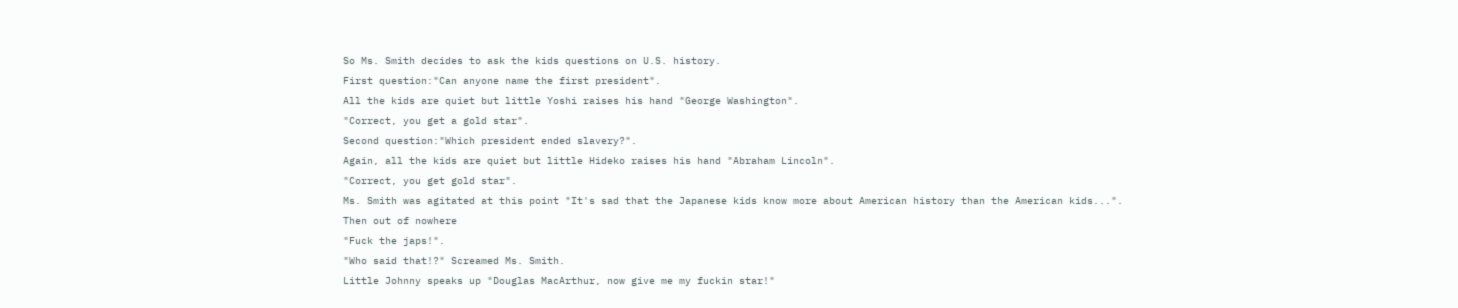So Ms. Smith decides to ask the kids questions on U.S. history.
First question:"Can anyone name the first president".
All the kids are quiet but little Yoshi raises his hand "George Washington".
"Correct, you get a gold star".
Second question:"Which president ended slavery?".
Again, all the kids are quiet but little Hideko raises his hand "Abraham Lincoln".
"Correct, you get gold star".
Ms. Smith was agitated at this point "It's sad that the Japanese kids know more about American history than the American kids...".
Then out of nowhere
"Fuck the japs!".
"Who said that!?" Screamed Ms. Smith.
Little Johnny speaks up "Douglas MacArthur, now give me my fuckin star!"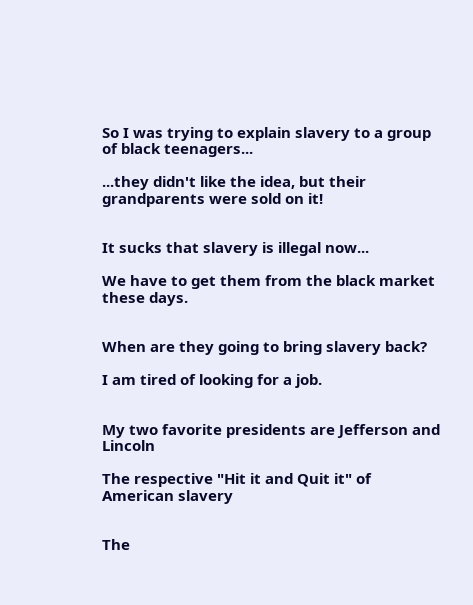So I was trying to explain slavery to a group of black teenagers...

...they didn't like the idea, but their grandparents were sold on it!


It sucks that slavery is illegal now...

We have to get them from the black market these days.


When are they going to bring slavery back?

I am tired of looking for a job.


My two favorite presidents are Jefferson and Lincoln

The respective "Hit it and Quit it" of American slavery


The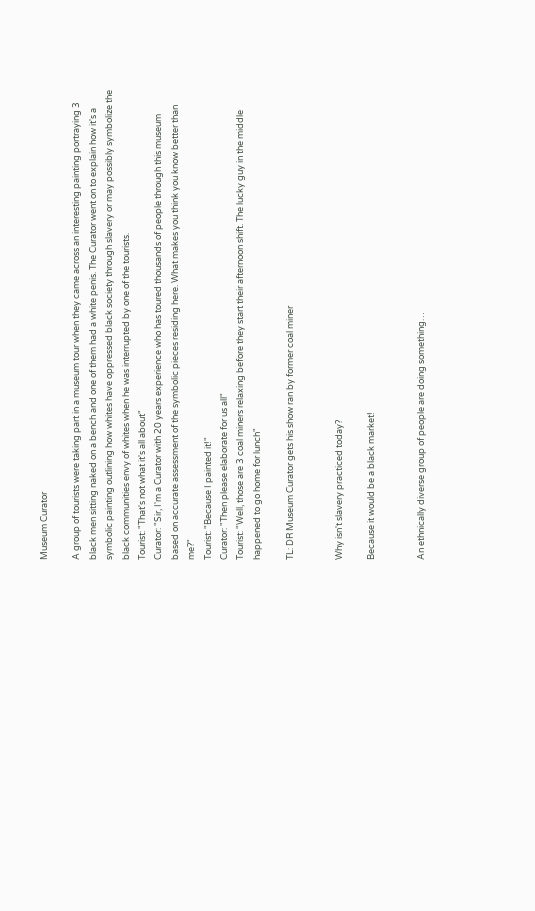Museum Curator

A group of tourists were taking part in a museum tour when they came across an interesting painting portraying 3 black men sitting naked on a bench and one of them had a white penis. The Curator went on to explain how it's a symbolic painting outlining how whites have oppressed black society through slavery or may possibly symbolize the black communities envy of whites when he was interrupted by one of the tourists.
Tourist: "That's not what it's all about"
Curator: "Sir, I'm a Curator with 20 years experience who has toured thousands of people through this museum based on accurate assessment of the symbolic pieces residing here. What makes you think you know better than me?"
Tourist: "Because I painted it!"
Curator: "Then please elaborate for us all"
Tourist: "Well, those are 3 coal miners relaxing before they start their afternoon shift. The lucky guy in the middle happened to go home for lunch"

TL: DR Museum Curator gets his show ran by former coal miner


Why isn't slavery practiced today?

Because it would be a black market!


An ethnically diverse group of people are doing something…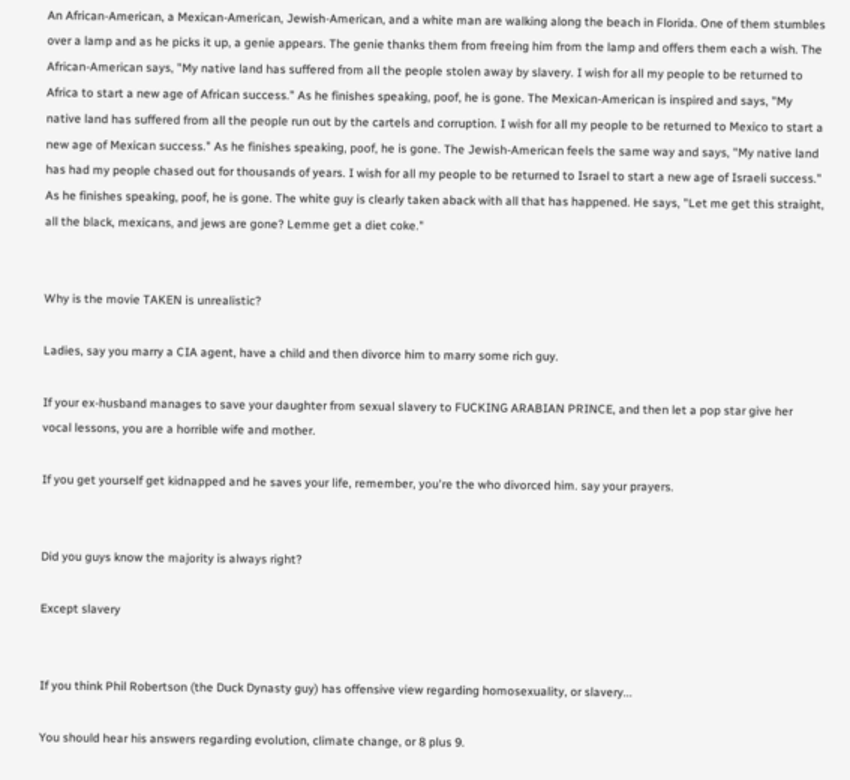An African-American, a Mexican-American, Jewish-American, and a white man are walking along the beach in Florida. One of them stumbles over a lamp and as he picks it up, a genie appears. The genie thanks them from freeing him from the lamp and offers them each a wish. The African-American says, "My native land has suffered from all the people stolen away by slavery. I wish for all my people to be returned to Africa to start a new age of African success." As he finishes speaking, poof, he is gone. The Mexican-American is inspired and says, "My native land has suffered from all the people run out by the cartels and corruption. I wish for all my people to be returned to Mexico to start a new age of Mexican success." As he finishes speaking, poof, he is gone. The Jewish-American feels the same way and says, "My native land has had my people chased out for thousands of years. I wish for all my people to be returned to Israel to start a new age of Israeli success." As he finishes speaking, poof, he is gone. The white guy is clearly taken aback with all that has happened. He says, "Let me get this straight, all the black, mexicans, and jews are gone? Lemme get a diet coke."


Why is the movie TAKEN is unrealistic?

Ladies, say you marry a CIA agent, have a child and then divorce him to marry some rich guy.

If your ex-husband manages to save your daughter from sexual slavery to FUCKING ARABIAN PRINCE, and then let a pop star give her vocal lessons, you are a horrible wife and mother.

If you get yourself get kidnapped and he saves your life, remember, you're the who divorced him. say your prayers.


Did you guys know the majority is always right?

Except slavery


If you think Phil Robertson (the Duck Dynasty guy) has offensive view regarding homosexuality, or slavery...

You should hear his answers regarding evolution, climate change, or 8 plus 9.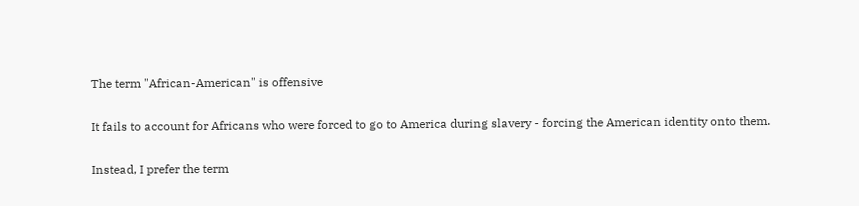The term "African-American" is offensive

It fails to account for Africans who were forced to go to America during slavery - forcing the American identity onto them.

Instead, I prefer the term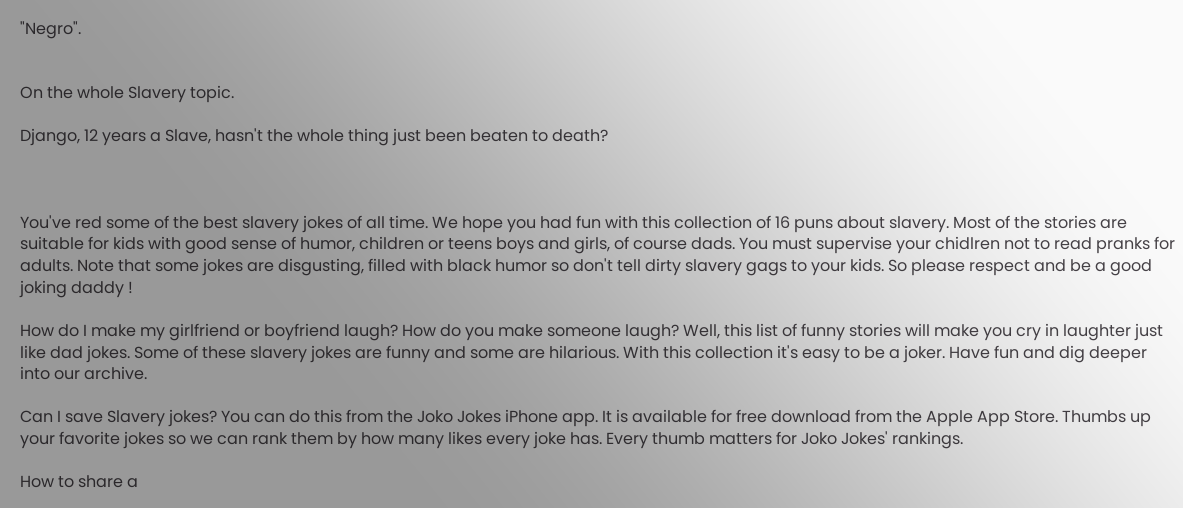"Negro".


On the whole Slavery topic.

Django, 12 years a Slave, hasn't the whole thing just been beaten to death?



You've red some of the best slavery jokes of all time. We hope you had fun with this collection of 16 puns about slavery. Most of the stories are suitable for kids with good sense of humor, children or teens boys and girls, of course dads. You must supervise your chidlren not to read pranks for adults. Note that some jokes are disgusting, filled with black humor so don't tell dirty slavery gags to your kids. So please respect and be a good joking daddy !

How do I make my girlfriend or boyfriend laugh? How do you make someone laugh? Well, this list of funny stories will make you cry in laughter just like dad jokes. Some of these slavery jokes are funny and some are hilarious. With this collection it's easy to be a joker. Have fun and dig deeper into our archive.

Can I save Slavery jokes? You can do this from the Joko Jokes iPhone app. It is available for free download from the Apple App Store. Thumbs up your favorite jokes so we can rank them by how many likes every joke has. Every thumb matters for Joko Jokes' rankings.

How to share a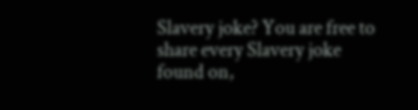Slavery joke? You are free to share every Slavery joke found on,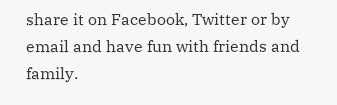share it on Facebook, Twitter or by email and have fun with friends and family.